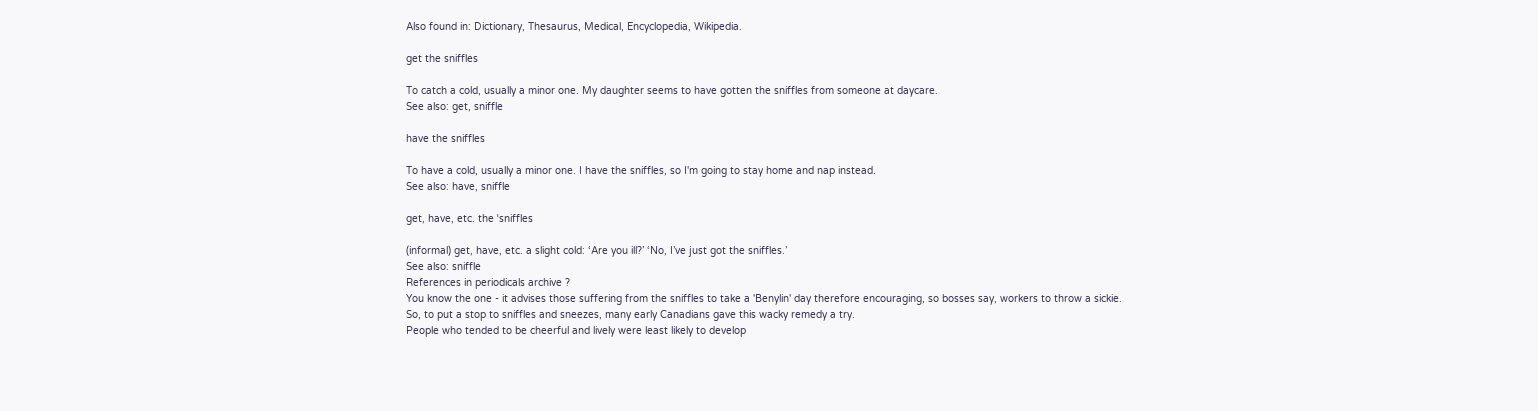Also found in: Dictionary, Thesaurus, Medical, Encyclopedia, Wikipedia.

get the sniffles

To catch a cold, usually a minor one. My daughter seems to have gotten the sniffles from someone at daycare.
See also: get, sniffle

have the sniffles

To have a cold, usually a minor one. I have the sniffles, so I'm going to stay home and nap instead.
See also: have, sniffle

get, have, etc. the ˈsniffles

(informal) get, have, etc. a slight cold: ‘Are you ill?’ ‘No, I’ve just got the sniffles.’
See also: sniffle
References in periodicals archive ?
You know the one - it advises those suffering from the sniffles to take a 'Benylin' day therefore encouraging, so bosses say, workers to throw a sickie.
So, to put a stop to sniffles and sneezes, many early Canadians gave this wacky remedy a try.
People who tended to be cheerful and lively were least likely to develop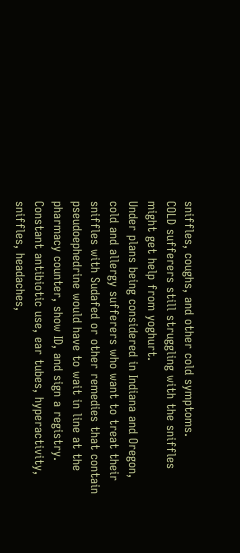sniffles, coughs, and other cold symptoms.
COLD sufferers still struggling with the sniffles might get help from yoghurt.
Under plans being considered in Indiana and Oregon, cold and allergy sufferers who want to treat their sniffles with Sudafed or other remedies that contain pseudoephedrine would have to wait in line at the pharmacy counter, show ID, and sign a registry.
Constant antibiotic use, ear tubes, hyperactivity, sniffles, headaches,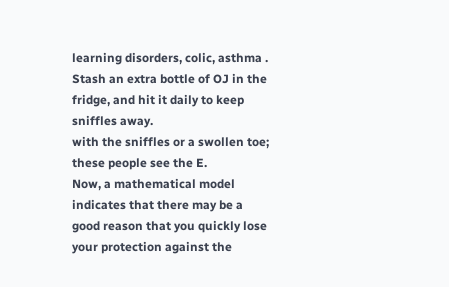learning disorders, colic, asthma .
Stash an extra bottle of OJ in the fridge, and hit it daily to keep sniffles away.
with the sniffles or a swollen toe; these people see the E.
Now, a mathematical model indicates that there may be a good reason that you quickly lose your protection against the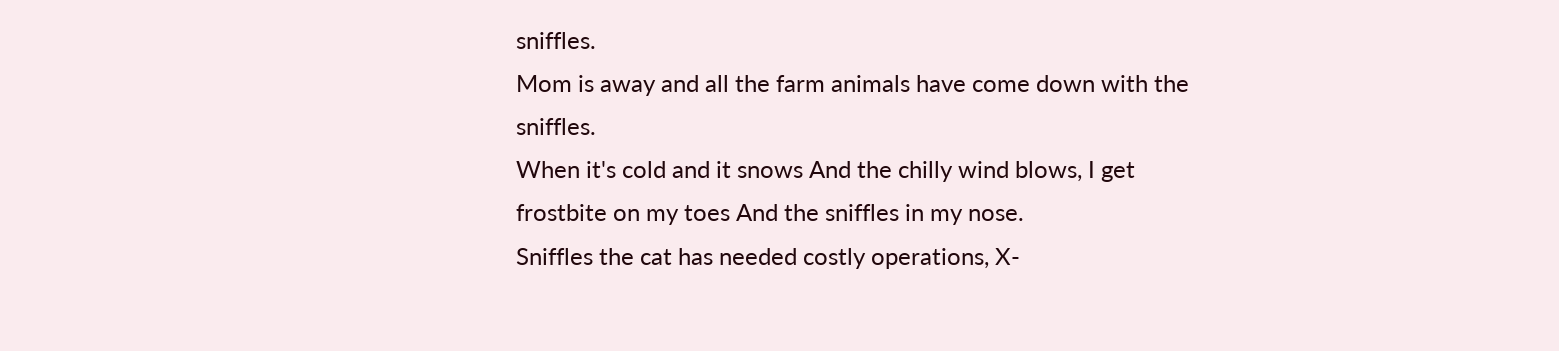sniffles.
Mom is away and all the farm animals have come down with the sniffles.
When it's cold and it snows And the chilly wind blows, I get frostbite on my toes And the sniffles in my nose.
Sniffles the cat has needed costly operations, X-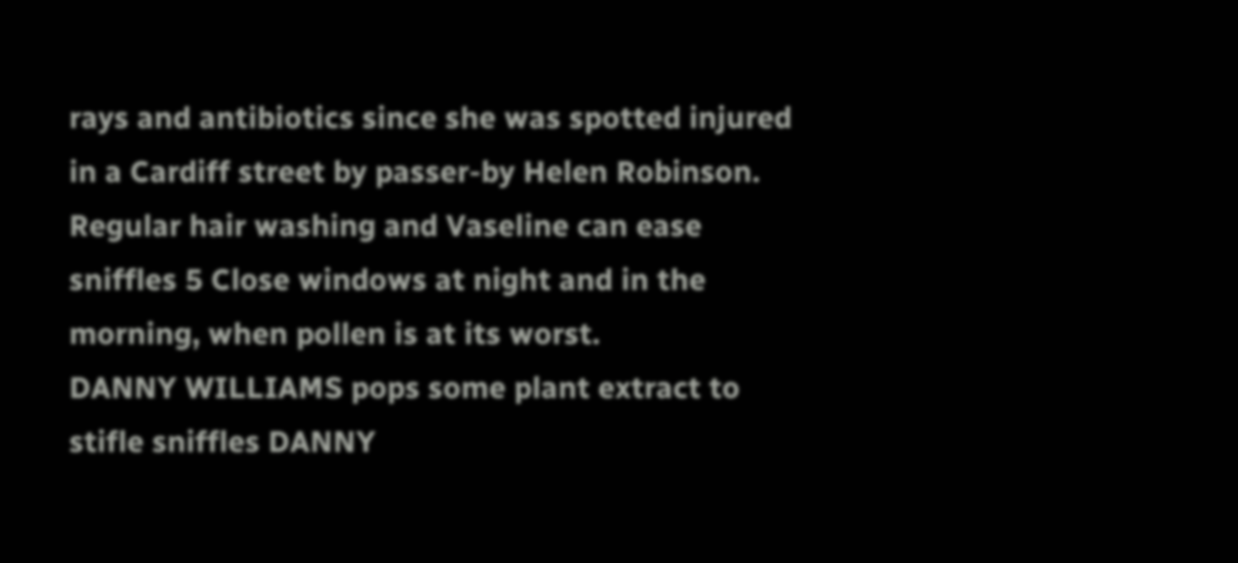rays and antibiotics since she was spotted injured in a Cardiff street by passer-by Helen Robinson.
Regular hair washing and Vaseline can ease sniffles 5 Close windows at night and in the morning, when pollen is at its worst.
DANNY WILLIAMS pops some plant extract to stifle sniffles DANNY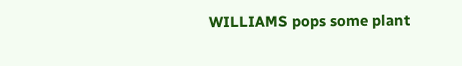WILLIAMS pops some plant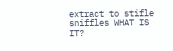extract to stifle sniffles WHAT IS IT?